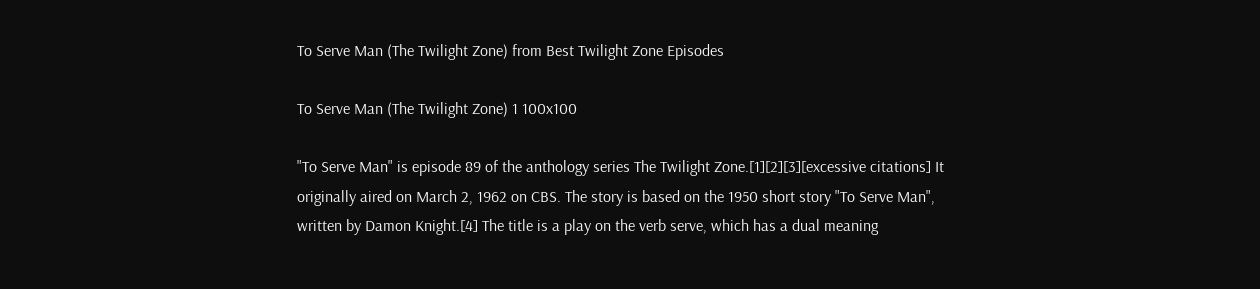To Serve Man (The Twilight Zone) from Best Twilight Zone Episodes

To Serve Man (The Twilight Zone) 1 100x100

"To Serve Man" is episode 89 of the anthology series The Twilight Zone.[1][2][3][excessive citations] It originally aired on March 2, 1962 on CBS. The story is based on the 1950 short story "To Serve Man", written by Damon Knight.[4] The title is a play on the verb serve, which has a dual meaning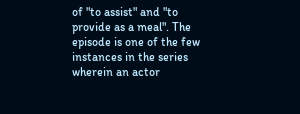of "to assist" and "to provide as a meal". The episode is one of the few instances in the series wherein an actor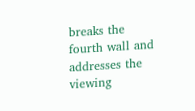breaks the fourth wall and addresses the viewing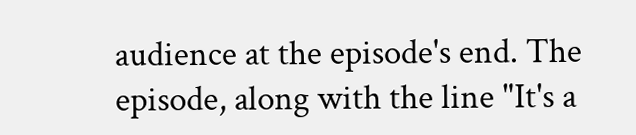audience at the episode's end. The episode, along with the line "It's a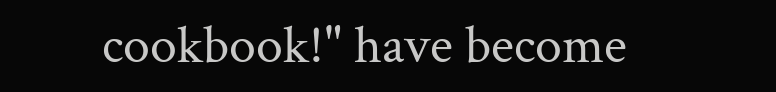cookbook!" have become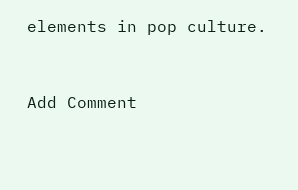elements in pop culture.


Add Comment